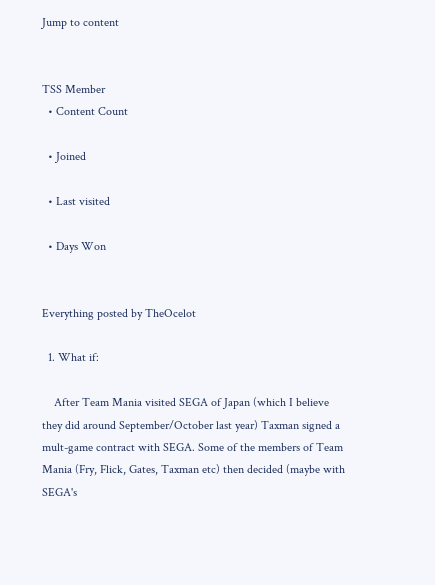Jump to content


TSS Member
  • Content Count

  • Joined

  • Last visited

  • Days Won


Everything posted by TheOcelot

  1. What if:

    After Team Mania visited SEGA of Japan (which I believe they did around September/October last year) Taxman signed a mult-game contract with SEGA. Some of the members of Team Mania (Fry, Flick, Gates, Taxman etc) then decided (maybe with SEGA's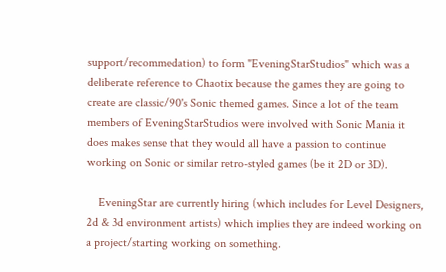support/recommedation) to form "EveningStarStudios" which was a deliberate reference to Chaotix because the games they are going to create are classic/90's Sonic themed games. Since a lot of the team members of EveningStarStudios were involved with Sonic Mania it does makes sense that they would all have a passion to continue working on Sonic or similar retro-styled games (be it 2D or 3D).

    EveningStar are currently hiring (which includes for Level Designers, 2d & 3d environment artists) which implies they are indeed working on a project/starting working on something.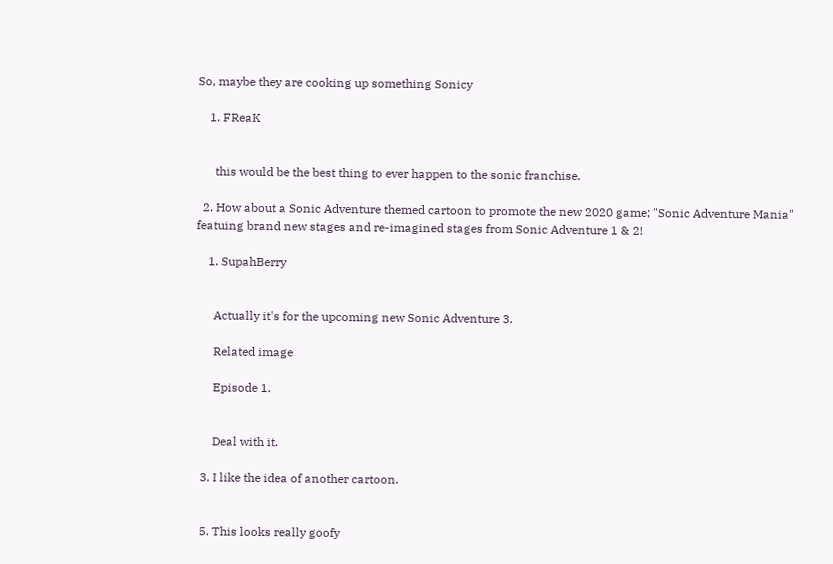So, maybe they are cooking up something Sonicy

    1. FReaK


      this would be the best thing to ever happen to the sonic franchise.

  2. How about a Sonic Adventure themed cartoon to promote the new 2020 game; "Sonic Adventure Mania" featuing brand new stages and re-imagined stages from Sonic Adventure 1 & 2!

    1. SupahBerry


      Actually it's for the upcoming new Sonic Adventure 3.

      Related image

      Episode 1.


      Deal with it.

  3. I like the idea of another cartoon.


  5. This looks really goofy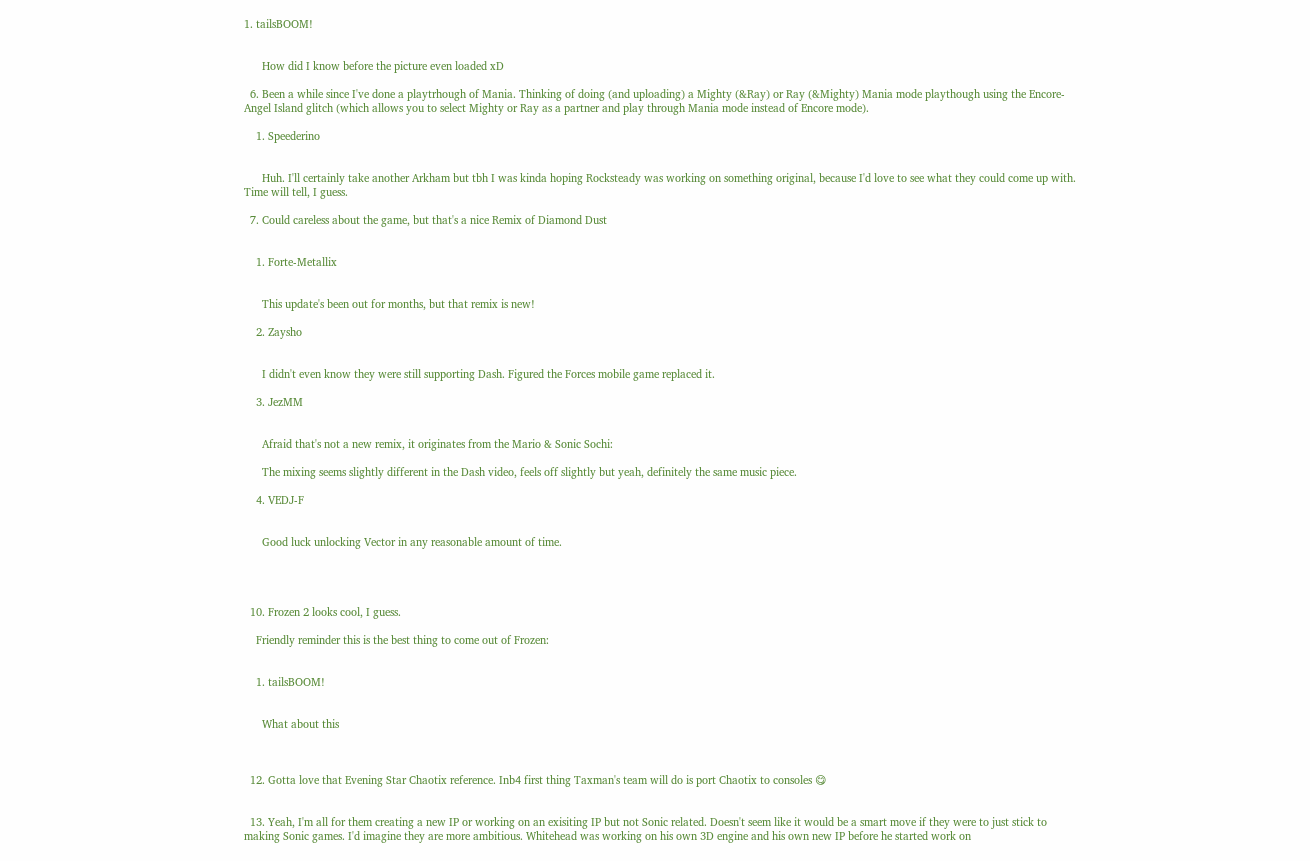1. tailsBOOM!


      How did I know before the picture even loaded xD

  6. Been a while since I've done a playtrhough of Mania. Thinking of doing (and uploading) a Mighty (&Ray) or Ray (&Mighty) Mania mode playthough using the Encore-Angel Island glitch (which allows you to select Mighty or Ray as a partner and play through Mania mode instead of Encore mode).

    1. Speederino


      Huh. I'll certainly take another Arkham but tbh I was kinda hoping Rocksteady was working on something original, because I'd love to see what they could come up with. Time will tell, I guess.

  7. Could careless about the game, but that's a nice Remix of Diamond Dust


    1. Forte-Metallix


      This update's been out for months, but that remix is new!

    2. Zaysho


      I didn't even know they were still supporting Dash. Figured the Forces mobile game replaced it.

    3. JezMM


      Afraid that's not a new remix, it originates from the Mario & Sonic Sochi:

      The mixing seems slightly different in the Dash video, feels off slightly but yeah, definitely the same music piece.

    4. VEDJ-F


      Good luck unlocking Vector in any reasonable amount of time.




  10. Frozen 2 looks cool, I guess.

    Friendly reminder this is the best thing to come out of Frozen:


    1. tailsBOOM!


      What about this



  12. Gotta love that Evening Star Chaotix reference. Inb4 first thing Taxman's team will do is port Chaotix to consoles 😋


  13. Yeah, I'm all for them creating a new IP or working on an exisiting IP but not Sonic related. Doesn't seem like it would be a smart move if they were to just stick to making Sonic games. I'd imagine they are more ambitious. Whitehead was working on his own 3D engine and his own new IP before he started work on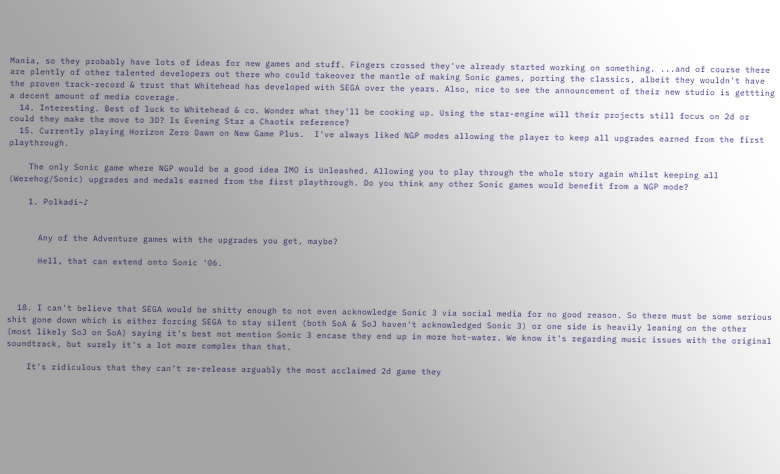Mania, so they probably have lots of ideas for new games and stuff. Fingers crossed they've already started working on something. ...and of course there are plently of other talented developers out there who could takeover the mantle of making Sonic games, porting the classics, albeit they wouldn't have the proven track-record & trust that Whitehead has developed with SEGA over the years. Also, nice to see the announcement of their new studio is gettting a decent amount of media coverage.
  14. Interesting. Best of luck to Whitehead & co. Wonder what they'll be cooking up. Using the star-engine will their projects still focus on 2d or could they make the move to 3D? Is Evening Star a Chaotix reference?
  15. Currently playing Horizon Zero Dawn on New Game Plus.  I've always liked NGP modes allowing the player to keep all upgrades earned from the first playthrough.

    The only Sonic game where NGP would be a good idea IMO is Unleashed. Allowing you to play through the whole story again whilst keeping all (Werehog/Sonic) upgrades and medals earned from the first playthrough. Do you think any other Sonic games would benefit from a NGP mode?

    1. Polkadi~♪


      Any of the Adventure games with the upgrades you get, maybe?

      Hell, that can extend onto Sonic '06.



  18. I can't believe that SEGA would be shitty enough to not even acknowledge Sonic 3 via social media for no good reason. So there must be some serious shit gone down which is either forcing SEGA to stay silent (both SoA & SoJ haven't acknowledged Sonic 3) or one side is heavily leaning on the other (most likely SoJ on SoA) saying it's best not mention Sonic 3 encase they end up in more hot-water. We know it's regarding music issues with the original soundtrack, but surely it's a lot more complex than that.

    It's ridiculous that they can't re-release arguably the most acclaimed 2d game they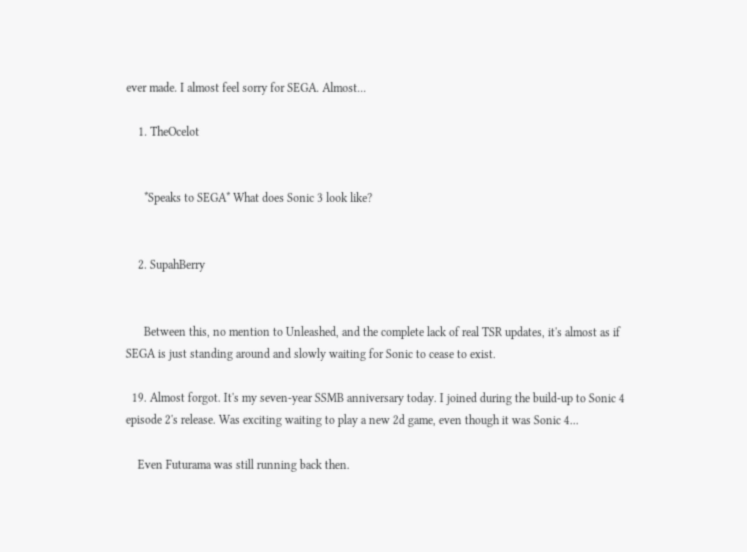ever made. I almost feel sorry for SEGA. Almost...

    1. TheOcelot


      *Speaks to SEGA* What does Sonic 3 look like?


    2. SupahBerry


      Between this, no mention to Unleashed, and the complete lack of real TSR updates, it's almost as if SEGA is just standing around and slowly waiting for Sonic to cease to exist.

  19. Almost forgot. It's my seven-year SSMB anniversary today. I joined during the build-up to Sonic 4 episode 2's release. Was exciting waiting to play a new 2d game, even though it was Sonic 4...

    Even Futurama was still running back then.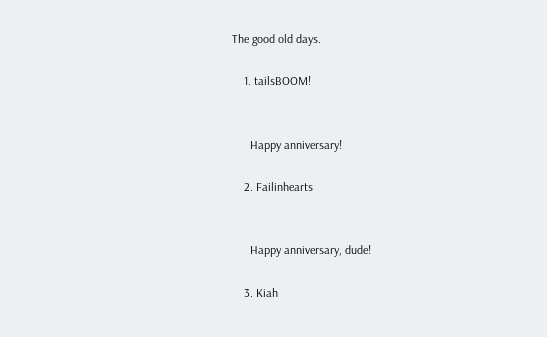The good old days.

    1. tailsBOOM!


      Happy anniversary!

    2. Failinhearts


      Happy anniversary, dude!

    3. Kiah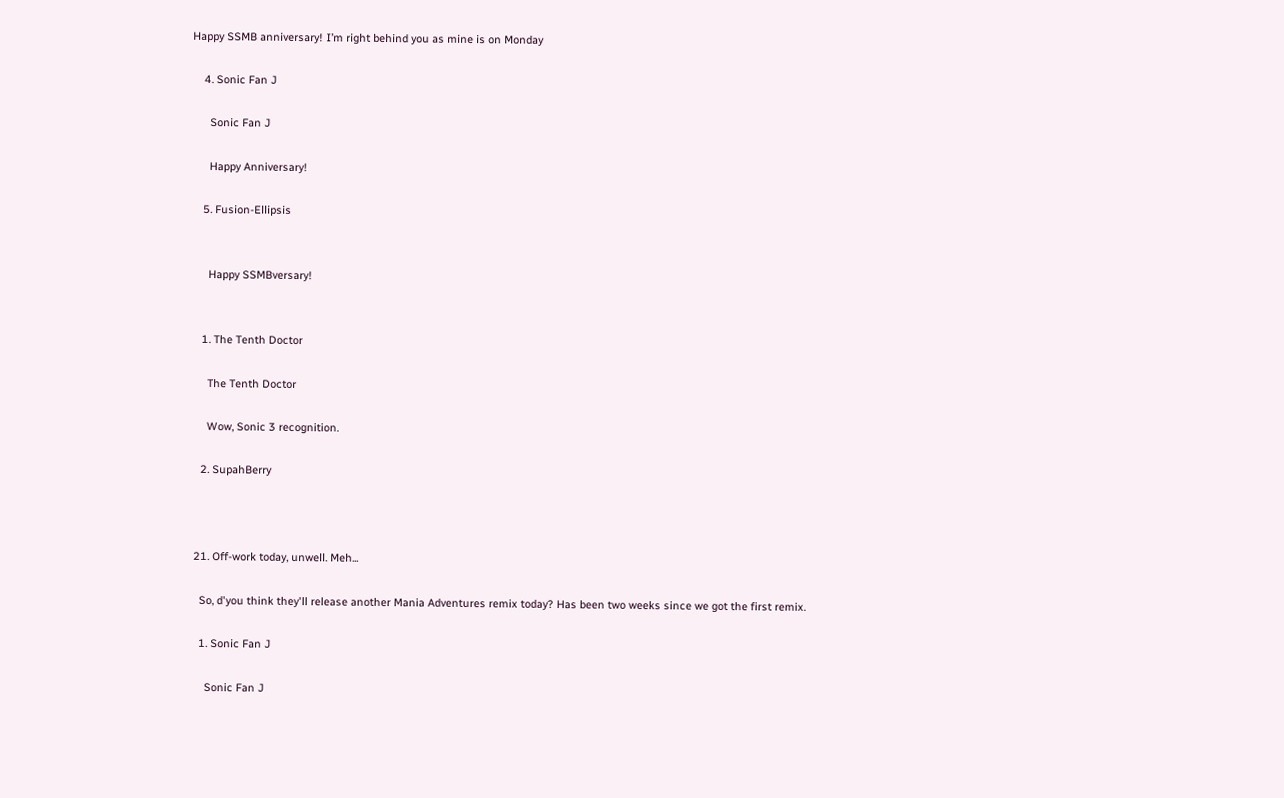Happy SSMB anniversary! I’m right behind you as mine is on Monday

    4. Sonic Fan J

      Sonic Fan J

      Happy Anniversary!

    5. Fusion-Ellipsis


      Happy SSMBversary!


    1. The Tenth Doctor

      The Tenth Doctor

      Wow, Sonic 3 recognition.

    2. SupahBerry



  21. Off-work today, unwell. Meh...

    So, d'you think they'll release another Mania Adventures remix today? Has been two weeks since we got the first remix.

    1. Sonic Fan J

      Sonic Fan J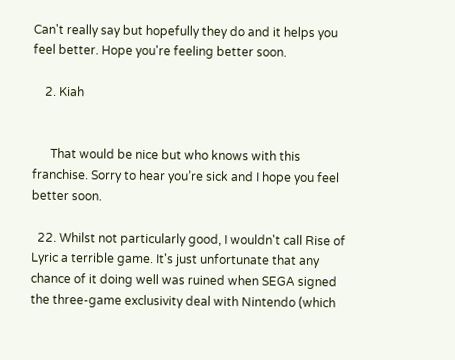Can't really say but hopefully they do and it helps you feel better. Hope you're feeling better soon.

    2. Kiah


      That would be nice but who knows with this franchise. Sorry to hear you’re sick and I hope you feel better soon.

  22. Whilst not particularly good, I wouldn't call Rise of Lyric a terrible game. It's just unfortunate that any chance of it doing well was ruined when SEGA signed the three-game exclusivity deal with Nintendo (which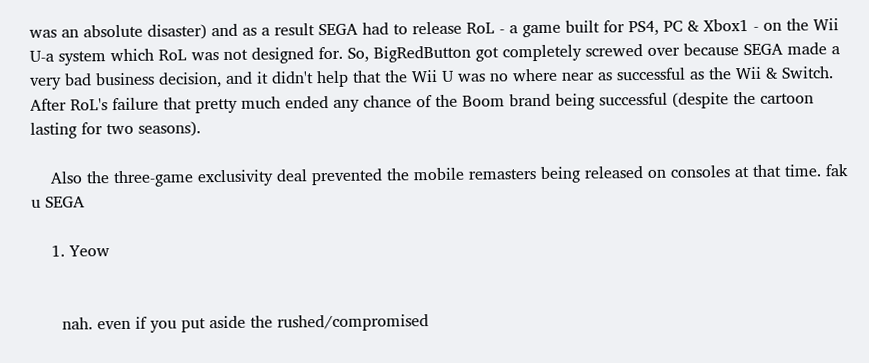was an absolute disaster) and as a result SEGA had to release RoL - a game built for PS4, PC & Xbox1 - on the Wii U-a system which RoL was not designed for. So, BigRedButton got completely screwed over because SEGA made a very bad business decision, and it didn't help that the Wii U was no where near as successful as the Wii & Switch. After RoL's failure that pretty much ended any chance of the Boom brand being successful (despite the cartoon lasting for two seasons).

    Also the three-game exclusivity deal prevented the mobile remasters being released on consoles at that time. fak u SEGA

    1. Yeow


      nah. even if you put aside the rushed/compromised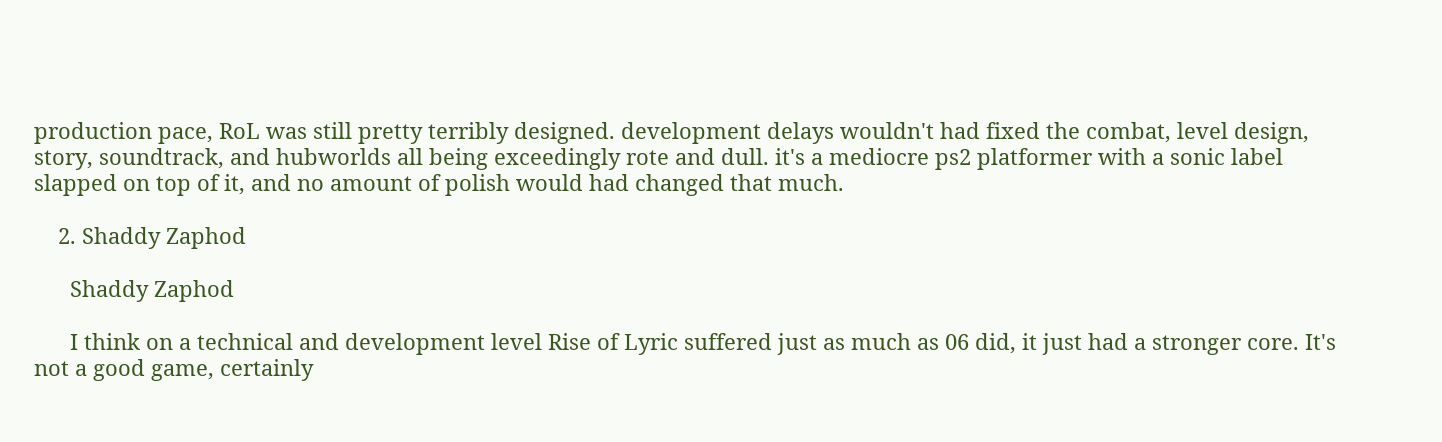production pace, RoL was still pretty terribly designed. development delays wouldn't had fixed the combat, level design, story, soundtrack, and hubworlds all being exceedingly rote and dull. it's a mediocre ps2 platformer with a sonic label slapped on top of it, and no amount of polish would had changed that much.

    2. Shaddy Zaphod

      Shaddy Zaphod

      I think on a technical and development level Rise of Lyric suffered just as much as 06 did, it just had a stronger core. It's not a good game, certainly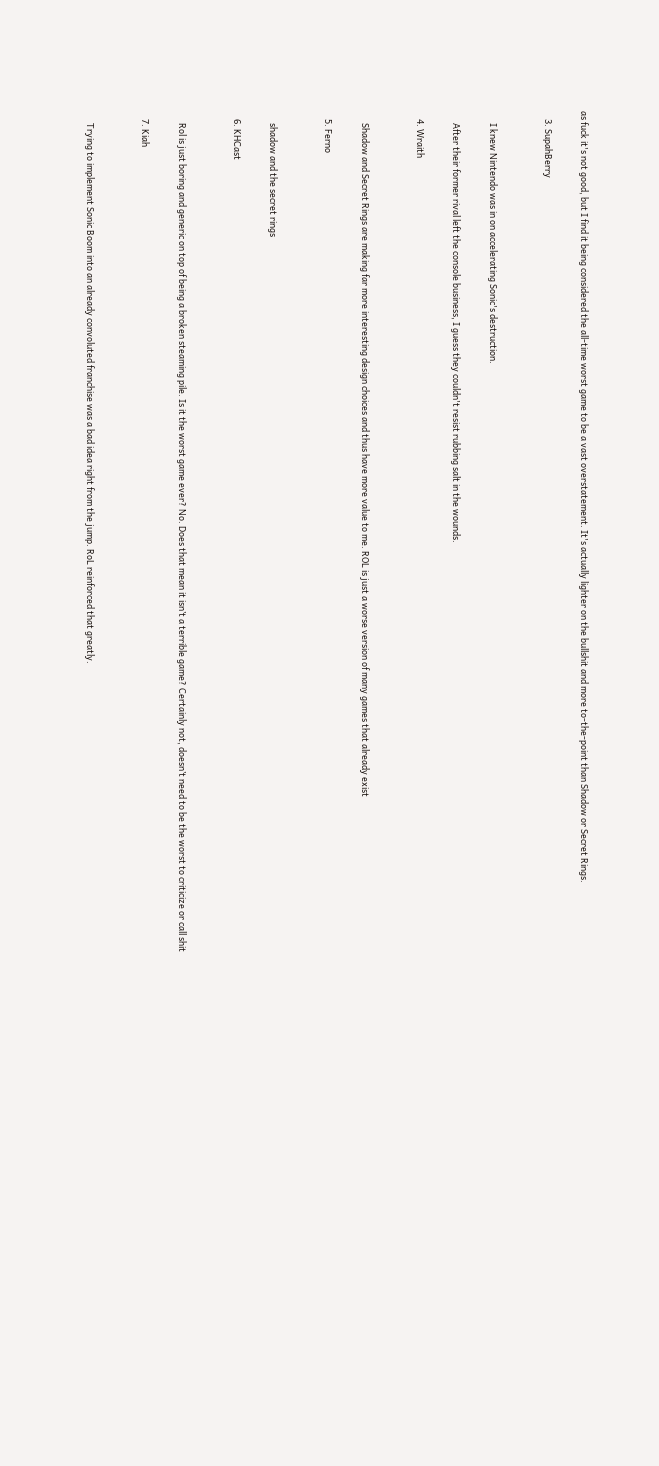as fuck it's not good, but I find it being considered the all-time worst game to be a vast overstatement. It's actually lighter on the bullshit and more to-the-point than Shadow or Secret Rings.

    3. SupahBerry


      I knew Nintendo was in on accelerating Sonic's destruction.

      After their former rival left the console business, I guess they couldn't resist rubbing salt in the wounds.

    4. Wraith


      Shadow and Secret Rings are making far more interesting design choices and thus have more value to me. ROL is just a worse version of many games that already exist

    5. Ferno


      shadow and the secret rings

    6. KHCast


      Rol is just boring and generic on top of being a broken steaming pile. Is it the worst game ever? No. Does that mean it isn’t a terrible game? Certainly not, doesn’t need to be the worst to criticize or call shit

    7. Kiah


      Trying to implement Sonic Boom into an already convoluted franchise was a bad idea right from the jump. RoL reinforced that greatly.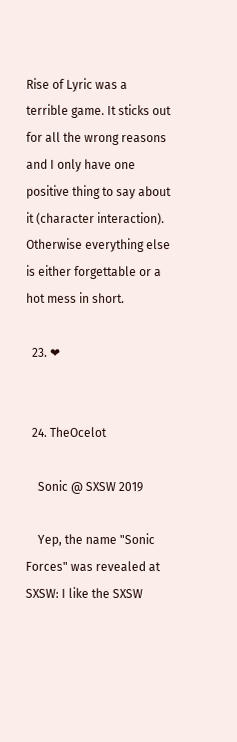Rise of Lyric was a terrible game. It sticks out for all the wrong reasons and I only have one positive thing to say about it (character interaction). Otherwise everything else is either forgettable or a hot mess in short.

  23. ❤


  24. TheOcelot

    Sonic @ SXSW 2019

    Yep, the name "Sonic Forces" was revealed at SXSW: I like the SXSW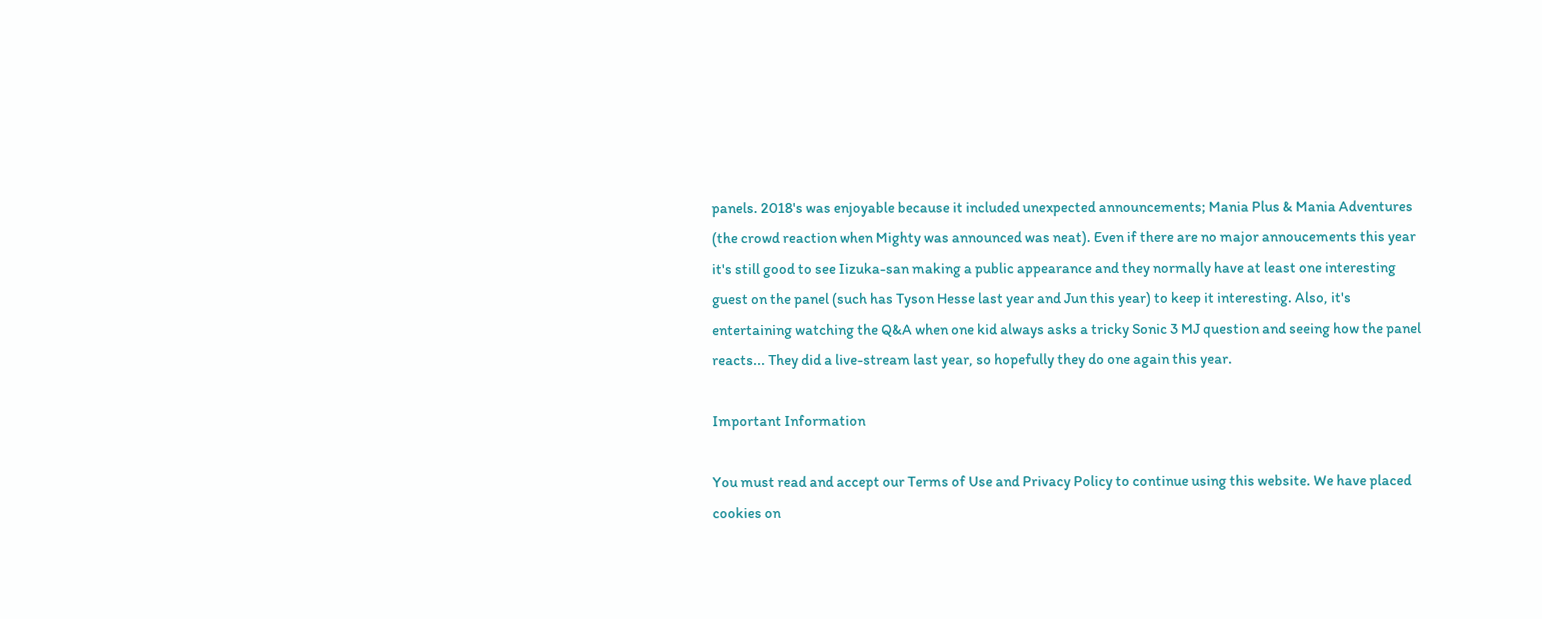panels. 2018's was enjoyable because it included unexpected announcements; Mania Plus & Mania Adventures (the crowd reaction when Mighty was announced was neat). Even if there are no major annoucements this year it's still good to see Iizuka-san making a public appearance and they normally have at least one interesting guest on the panel (such has Tyson Hesse last year and Jun this year) to keep it interesting. Also, it's entertaining watching the Q&A when one kid always asks a tricky Sonic 3 MJ question and seeing how the panel reacts... They did a live-stream last year, so hopefully they do one again this year.

Important Information

You must read and accept our Terms of Use and Privacy Policy to continue using this website. We have placed cookies on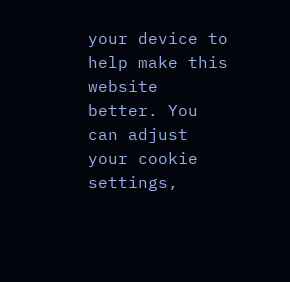your device to help make this website better. You can adjust your cookie settings,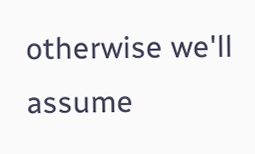otherwise we'll assume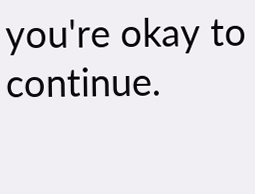you're okay to continue.